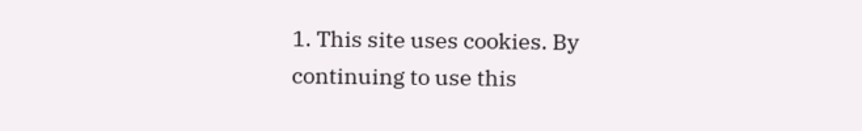1. This site uses cookies. By continuing to use this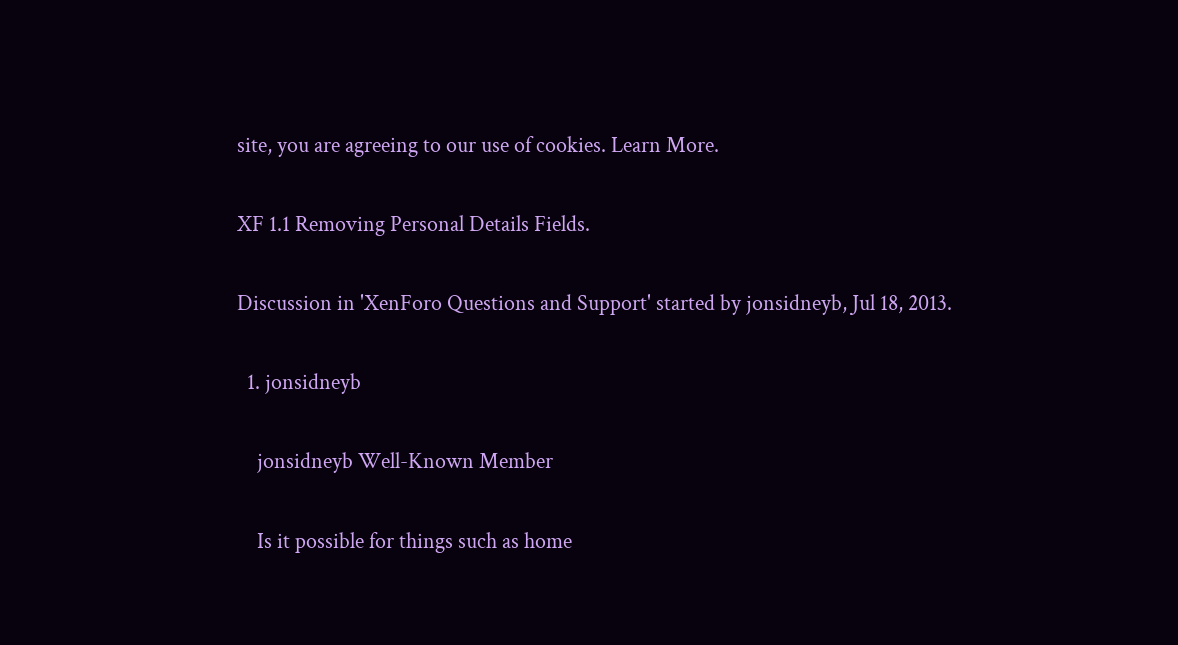site, you are agreeing to our use of cookies. Learn More.

XF 1.1 Removing Personal Details Fields.

Discussion in 'XenForo Questions and Support' started by jonsidneyb, Jul 18, 2013.

  1. jonsidneyb

    jonsidneyb Well-Known Member

    Is it possible for things such as home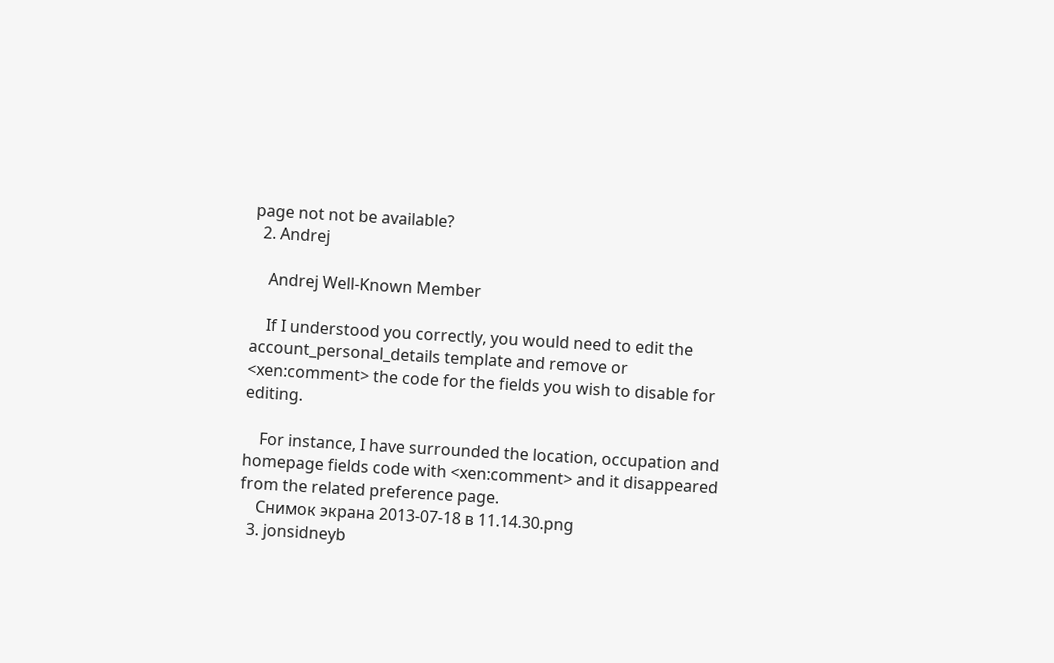page not not be available?
  2. Andrej

    Andrej Well-Known Member

    If I understood you correctly, you would need to edit the account_personal_details template and remove or <xen:comment> the code for the fields you wish to disable for editing.

    For instance, I have surrounded the location, occupation and homepage fields code with <xen:comment> and it disappeared from the related preference page.
    Снимок экрана 2013-07-18 в 11.14.30.png
  3. jonsidneyb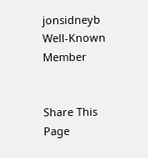jonsidneyb Well-Known Member


Share This Page